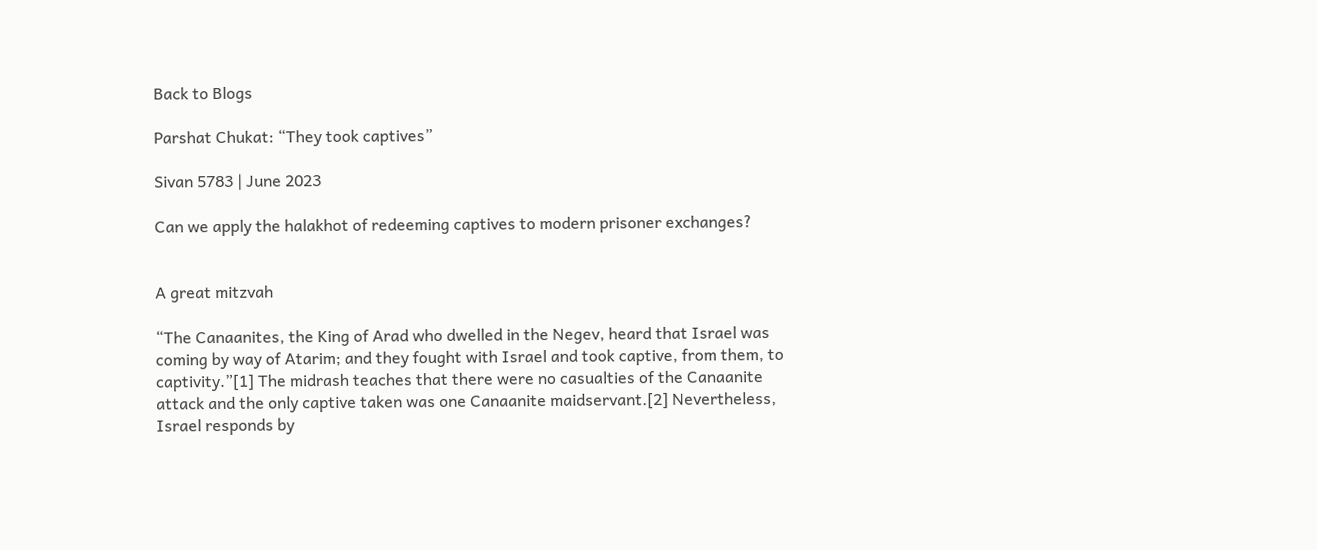Back to Blogs

Parshat Chukat: “They took captives”

Sivan 5783 | June 2023

Can we apply the halakhot of redeeming captives to modern prisoner exchanges?


A great mitzvah

“The Canaanites, the King of Arad who dwelled in the Negev, heard that Israel was coming by way of Atarim; and they fought with Israel and took captive, from them, to captivity.”[1] The midrash teaches that there were no casualties of the Canaanite attack and the only captive taken was one Canaanite maidservant.[2] Nevertheless, Israel responds by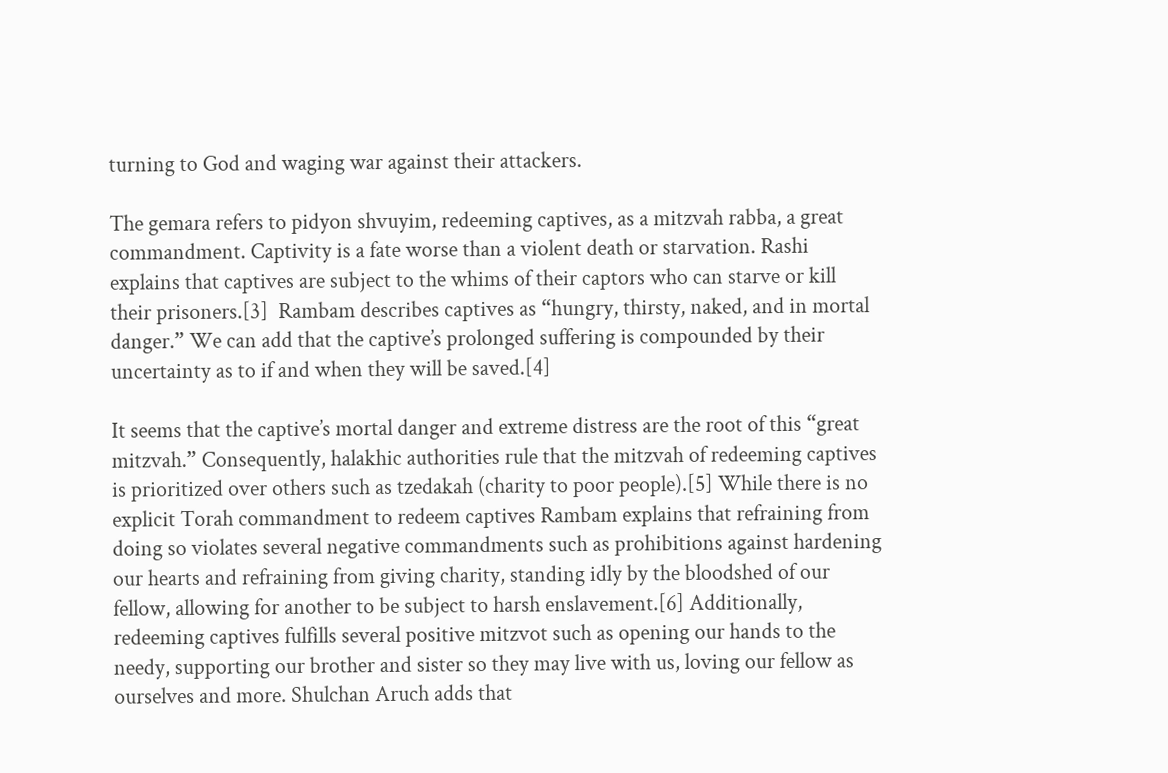turning to God and waging war against their attackers.

The gemara refers to pidyon shvuyim, redeeming captives, as a mitzvah rabba, a great commandment. Captivity is a fate worse than a violent death or starvation. Rashi explains that captives are subject to the whims of their captors who can starve or kill their prisoners.[3]  Rambam describes captives as “hungry, thirsty, naked, and in mortal danger.” We can add that the captive’s prolonged suffering is compounded by their uncertainty as to if and when they will be saved.[4]

It seems that the captive’s mortal danger and extreme distress are the root of this “great mitzvah.” Consequently, halakhic authorities rule that the mitzvah of redeeming captives is prioritized over others such as tzedakah (charity to poor people).[5] While there is no explicit Torah commandment to redeem captives Rambam explains that refraining from doing so violates several negative commandments such as prohibitions against hardening our hearts and refraining from giving charity, standing idly by the bloodshed of our fellow, allowing for another to be subject to harsh enslavement.[6] Additionally, redeeming captives fulfills several positive mitzvot such as opening our hands to the needy, supporting our brother and sister so they may live with us, loving our fellow as ourselves and more. Shulchan Aruch adds that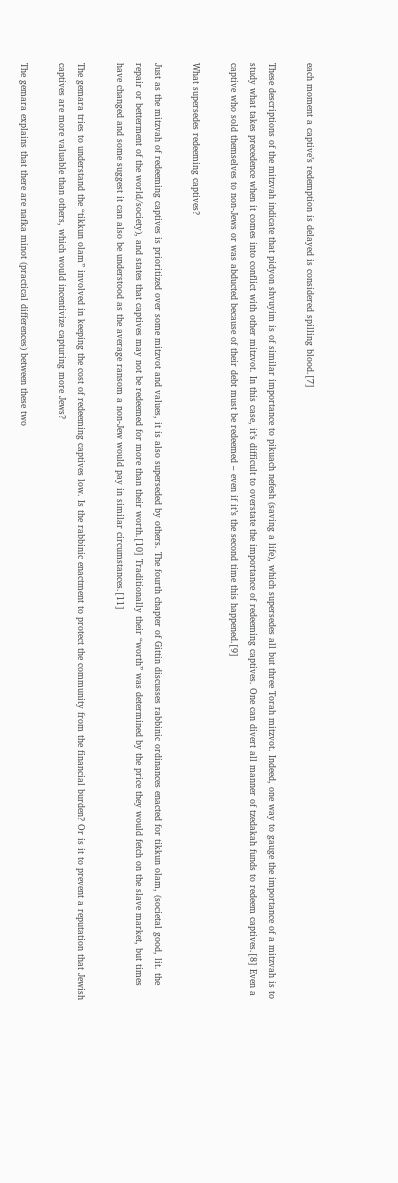each moment a captive’s redemption is delayed is considered spilling blood.[7]

These descriptions of the mitzvah indicate that pidyon shvuyim is of similar importance to pikuach nefesh (saving a life), which supersedes all but three Torah mitzvot. Indeed, one way to gauge the importance of a mitzvah is to study what takes precedence when it comes into conflict with other mitzvot. In this case, it’s difficult to overstate the importance of redeeming captives. One can divert all manner of tzedakah funds to redeem captives.[8] Even a captive who sold themselves to non-Jews or was abducted because of their debt must be redeemed – even if it’s the second time this happened.[9]

What supersedes redeeming captives?

Just as the mitzvah of redeeming captives is prioritized over some mitzvot and values, it is also superseded by others. The fourth chapter of Gittin discusses rabbinic ordinances enacted for tikkun olam, (societal good, lit. the repair or betterment of the world/society), and states that captives may not be redeemed for more than their worth.[10] Traditionally their “worth” was determined by the price they would fetch on the slave market, but times have changed and some suggest it can also be understood as the average ransom a non-Jew would pay in similar circumstances.[11]

The gemara tries to understand the “tikkun olam” involved in keeping the cost of redeeming captives low. Is the rabbinic enactment to protect the community from the financial burden? Or is it to prevent a reputation that Jewish captives are more valuable than others, which would incentivize capturing more Jews?

The gemara explains that there are nafka minot (practical differences) between these two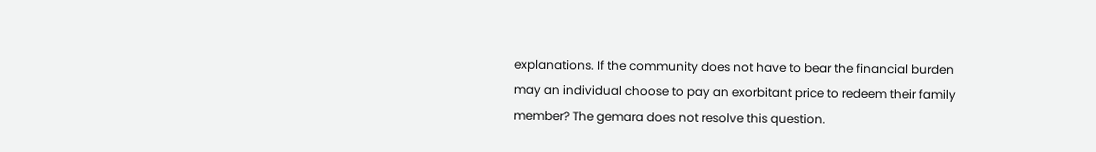explanations. If the community does not have to bear the financial burden may an individual choose to pay an exorbitant price to redeem their family member? The gemara does not resolve this question.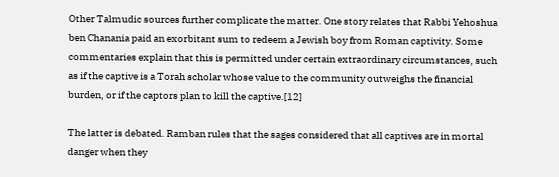Other Talmudic sources further complicate the matter. One story relates that Rabbi Yehoshua ben Chanania paid an exorbitant sum to redeem a Jewish boy from Roman captivity. Some commentaries explain that this is permitted under certain extraordinary circumstances, such as if the captive is a Torah scholar whose value to the community outweighs the financial burden, or if the captors plan to kill the captive.[12]

The latter is debated. Ramban rules that the sages considered that all captives are in mortal danger when they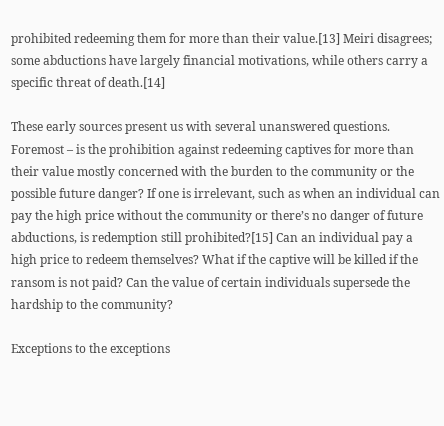prohibited redeeming them for more than their value.[13] Meiri disagrees; some abductions have largely financial motivations, while others carry a specific threat of death.[14]

These early sources present us with several unanswered questions. Foremost – is the prohibition against redeeming captives for more than their value mostly concerned with the burden to the community or the possible future danger? If one is irrelevant, such as when an individual can pay the high price without the community or there’s no danger of future abductions, is redemption still prohibited?[15] Can an individual pay a high price to redeem themselves? What if the captive will be killed if the ransom is not paid? Can the value of certain individuals supersede the hardship to the community?

Exceptions to the exceptions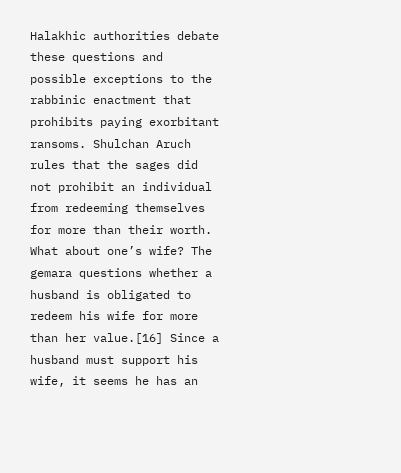Halakhic authorities debate these questions and possible exceptions to the rabbinic enactment that prohibits paying exorbitant ransoms. Shulchan Aruch rules that the sages did not prohibit an individual from redeeming themselves for more than their worth. What about one’s wife? The gemara questions whether a husband is obligated to redeem his wife for more than her value.[16] Since a husband must support his wife, it seems he has an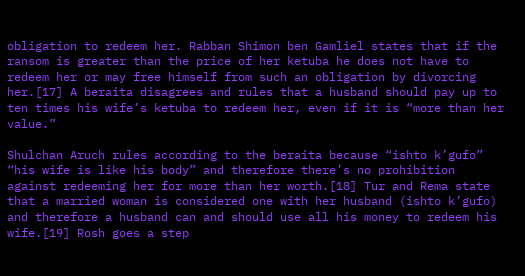obligation to redeem her. Rabban Shimon ben Gamliel states that if the ransom is greater than the price of her ketuba he does not have to redeem her or may free himself from such an obligation by divorcing her.[17] A beraita disagrees and rules that a husband should pay up to ten times his wife’s ketuba to redeem her, even if it is “more than her value.”

Shulchan Aruch rules according to the beraita because “ishto k’gufo” “his wife is like his body” and therefore there’s no prohibition against redeeming her for more than her worth.[18] Tur and Rema state that a married woman is considered one with her husband (ishto k’gufo) and therefore a husband can and should use all his money to redeem his wife.[19] Rosh goes a step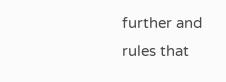further and rules that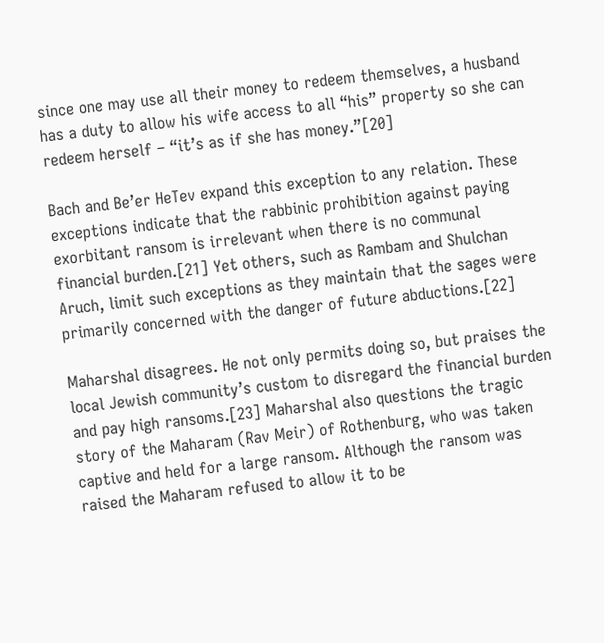since one may use all their money to redeem themselves, a husband has a duty to allow his wife access to all “his” property so she can redeem herself – “it’s as if she has money.”[20]

Bach and Be’er HeTev expand this exception to any relation. These exceptions indicate that the rabbinic prohibition against paying exorbitant ransom is irrelevant when there is no communal financial burden.[21] Yet others, such as Rambam and Shulchan Aruch, limit such exceptions as they maintain that the sages were primarily concerned with the danger of future abductions.[22]

Maharshal disagrees. He not only permits doing so, but praises the local Jewish community’s custom to disregard the financial burden and pay high ransoms.[23] Maharshal also questions the tragic story of the Maharam (Rav Meir) of Rothenburg, who was taken captive and held for a large ransom. Although the ransom was raised the Maharam refused to allow it to be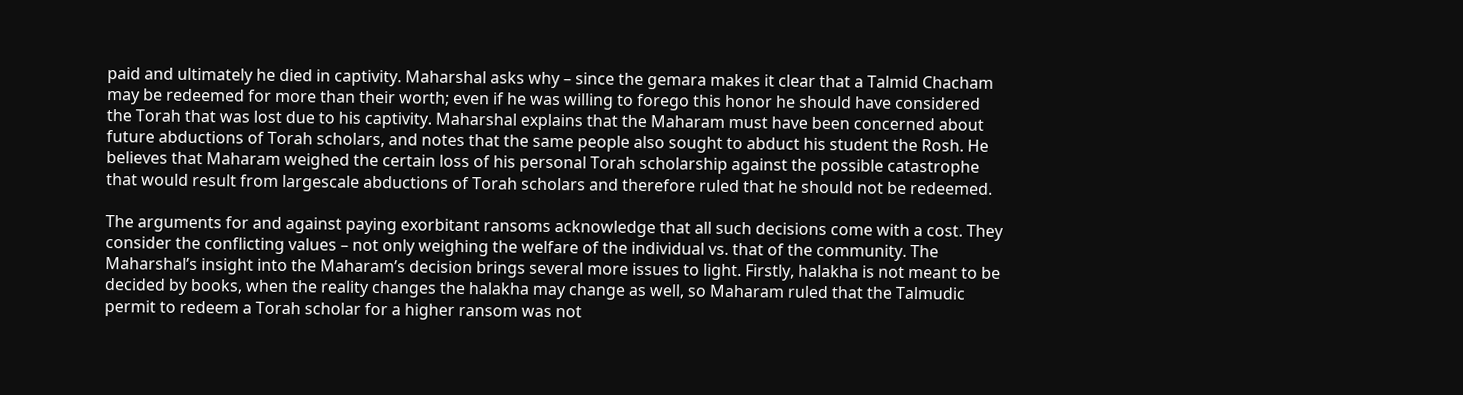paid and ultimately he died in captivity. Maharshal asks why – since the gemara makes it clear that a Talmid Chacham may be redeemed for more than their worth; even if he was willing to forego this honor he should have considered the Torah that was lost due to his captivity. Maharshal explains that the Maharam must have been concerned about future abductions of Torah scholars, and notes that the same people also sought to abduct his student the Rosh. He believes that Maharam weighed the certain loss of his personal Torah scholarship against the possible catastrophe that would result from largescale abductions of Torah scholars and therefore ruled that he should not be redeemed.

The arguments for and against paying exorbitant ransoms acknowledge that all such decisions come with a cost. They consider the conflicting values – not only weighing the welfare of the individual vs. that of the community. The Maharshal’s insight into the Maharam’s decision brings several more issues to light. Firstly, halakha is not meant to be decided by books, when the reality changes the halakha may change as well, so Maharam ruled that the Talmudic permit to redeem a Torah scholar for a higher ransom was not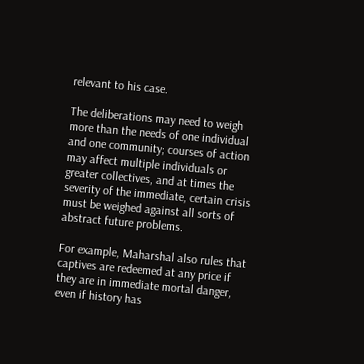relevant to his case.

The deliberations may need to weigh more than the needs of one individual and one community; courses of action may affect multiple individuals or greater collectives, and at times the severity of the immediate, certain crisis must be weighed against all sorts of abstract future problems.

For example, Maharshal also rules that captives are redeemed at any price if they are in immediate mortal danger, even if history has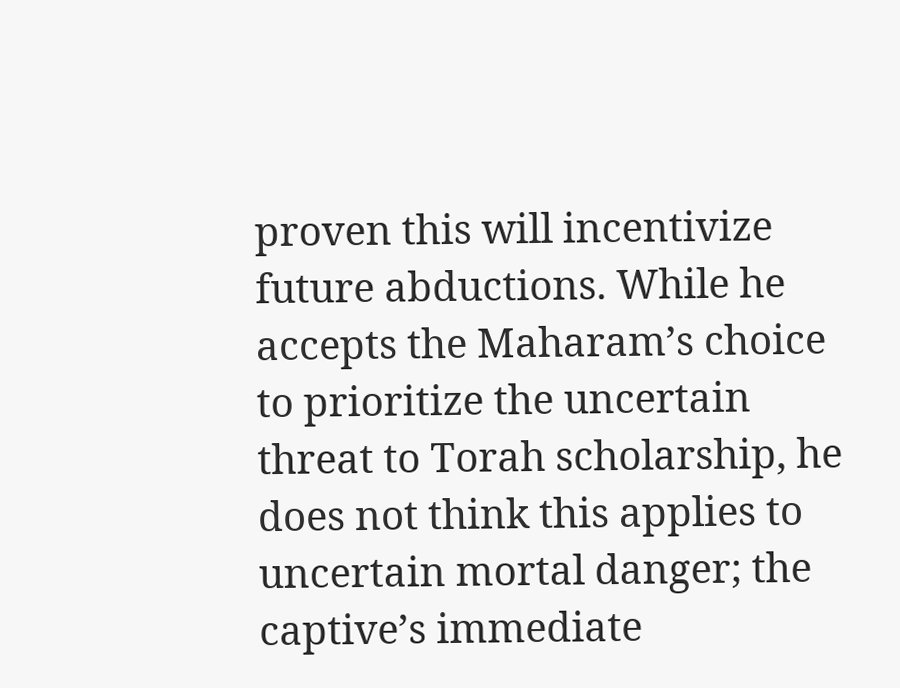proven this will incentivize future abductions. While he accepts the Maharam’s choice to prioritize the uncertain threat to Torah scholarship, he does not think this applies to uncertain mortal danger; the captive’s immediate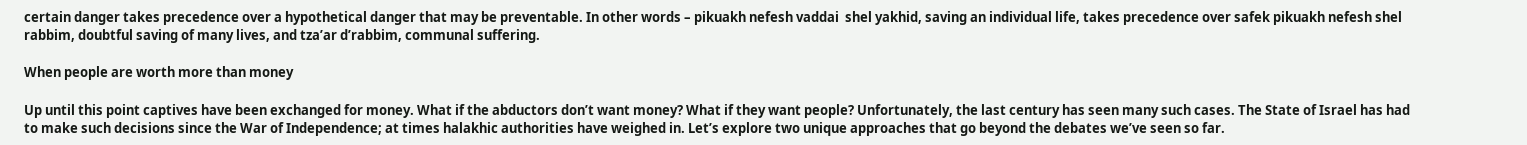certain danger takes precedence over a hypothetical danger that may be preventable. In other words – pikuakh nefesh vaddai  shel yakhid, saving an individual life, takes precedence over safek pikuakh nefesh shel rabbim, doubtful saving of many lives, and tza’ar d’rabbim, communal suffering.

When people are worth more than money

Up until this point captives have been exchanged for money. What if the abductors don’t want money? What if they want people? Unfortunately, the last century has seen many such cases. The State of Israel has had to make such decisions since the War of Independence; at times halakhic authorities have weighed in. Let’s explore two unique approaches that go beyond the debates we’ve seen so far.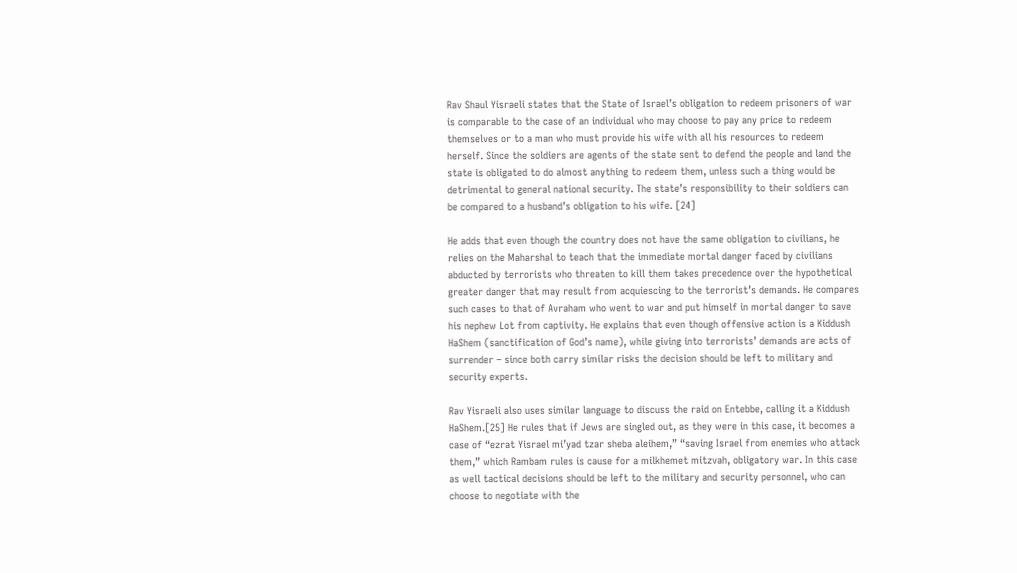Rav Shaul Yisraeli states that the State of Israel’s obligation to redeem prisoners of war is comparable to the case of an individual who may choose to pay any price to redeem themselves or to a man who must provide his wife with all his resources to redeem herself. Since the soldiers are agents of the state sent to defend the people and land the state is obligated to do almost anything to redeem them, unless such a thing would be detrimental to general national security. The state’s responsibility to their soldiers can be compared to a husband’s obligation to his wife. [24]

He adds that even though the country does not have the same obligation to civilians, he relies on the Maharshal to teach that the immediate mortal danger faced by civilians abducted by terrorists who threaten to kill them takes precedence over the hypothetical greater danger that may result from acquiescing to the terrorist’s demands. He compares such cases to that of Avraham who went to war and put himself in mortal danger to save his nephew Lot from captivity. He explains that even though offensive action is a Kiddush HaShem (sanctification of God’s name), while giving into terrorists’ demands are acts of surrender – since both carry similar risks the decision should be left to military and security experts.

Rav Yisraeli also uses similar language to discuss the raid on Entebbe, calling it a Kiddush HaShem.[25] He rules that if Jews are singled out, as they were in this case, it becomes a case of “ezrat Yisrael mi’yad tzar sheba aleihem,” “saving Israel from enemies who attack them,” which Rambam rules is cause for a milkhemet mitzvah, obligatory war. In this case as well tactical decisions should be left to the military and security personnel, who can choose to negotiate with the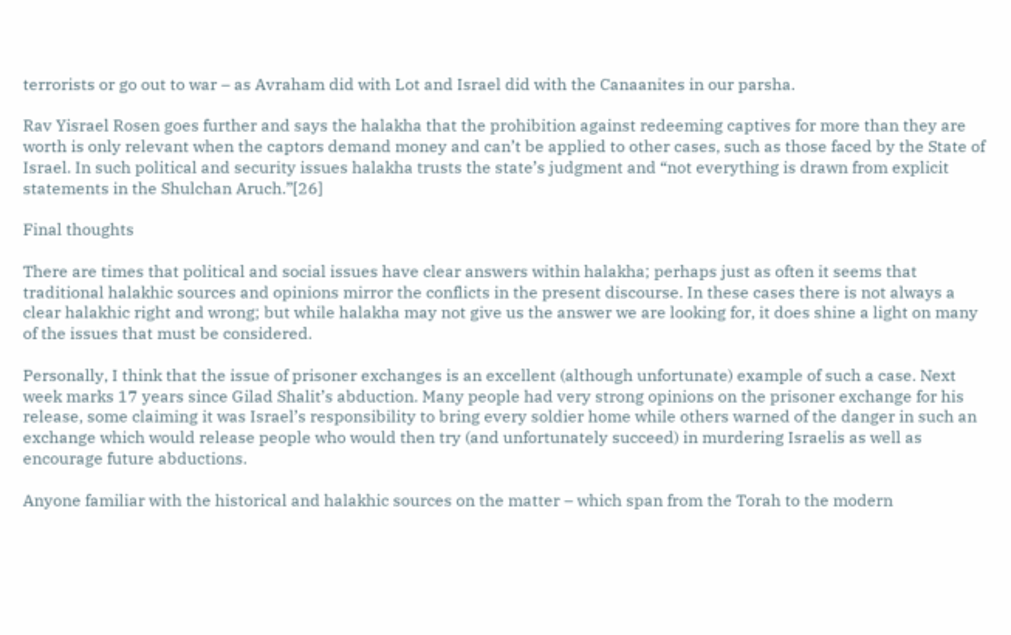terrorists or go out to war – as Avraham did with Lot and Israel did with the Canaanites in our parsha.

Rav Yisrael Rosen goes further and says the halakha that the prohibition against redeeming captives for more than they are worth is only relevant when the captors demand money and can’t be applied to other cases, such as those faced by the State of Israel. In such political and security issues halakha trusts the state’s judgment and “not everything is drawn from explicit statements in the Shulchan Aruch.”[26]

Final thoughts

There are times that political and social issues have clear answers within halakha; perhaps just as often it seems that traditional halakhic sources and opinions mirror the conflicts in the present discourse. In these cases there is not always a clear halakhic right and wrong; but while halakha may not give us the answer we are looking for, it does shine a light on many of the issues that must be considered.

Personally, I think that the issue of prisoner exchanges is an excellent (although unfortunate) example of such a case. Next week marks 17 years since Gilad Shalit’s abduction. Many people had very strong opinions on the prisoner exchange for his release, some claiming it was Israel’s responsibility to bring every soldier home while others warned of the danger in such an exchange which would release people who would then try (and unfortunately succeed) in murdering Israelis as well as encourage future abductions.

Anyone familiar with the historical and halakhic sources on the matter – which span from the Torah to the modern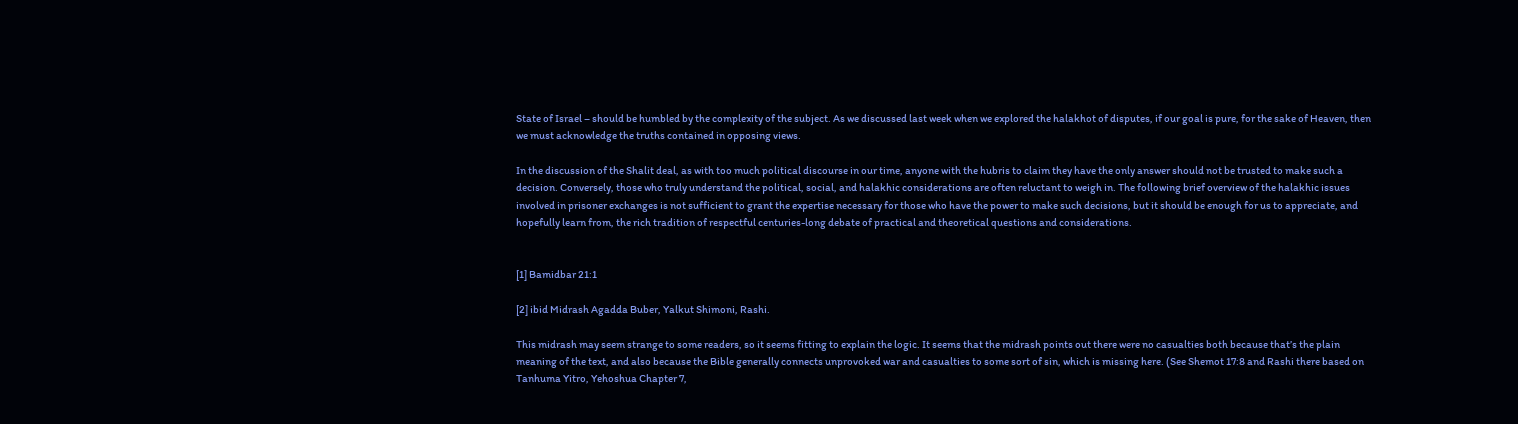State of Israel – should be humbled by the complexity of the subject. As we discussed last week when we explored the halakhot of disputes, if our goal is pure, for the sake of Heaven, then we must acknowledge the truths contained in opposing views.

In the discussion of the Shalit deal, as with too much political discourse in our time, anyone with the hubris to claim they have the only answer should not be trusted to make such a decision. Conversely, those who truly understand the political, social, and halakhic considerations are often reluctant to weigh in. The following brief overview of the halakhic issues involved in prisoner exchanges is not sufficient to grant the expertise necessary for those who have the power to make such decisions, but it should be enough for us to appreciate, and hopefully learn from, the rich tradition of respectful centuries-long debate of practical and theoretical questions and considerations.


[1] Bamidbar 21:1

[2] ibid Midrash Agadda Buber, Yalkut Shimoni, Rashi.

This midrash may seem strange to some readers, so it seems fitting to explain the logic. It seems that the midrash points out there were no casualties both because that’s the plain meaning of the text, and also because the Bible generally connects unprovoked war and casualties to some sort of sin, which is missing here. (See Shemot 17:8 and Rashi there based on Tanhuma Yitro, Yehoshua Chapter 7,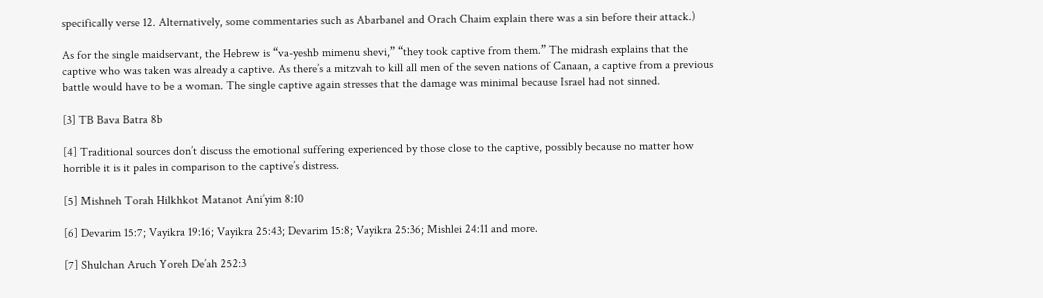specifically verse 12. Alternatively, some commentaries such as Abarbanel and Orach Chaim explain there was a sin before their attack.)

As for the single maidservant, the Hebrew is “va-yeshb mimenu shevi,” “they took captive from them.” The midrash explains that the captive who was taken was already a captive. As there’s a mitzvah to kill all men of the seven nations of Canaan, a captive from a previous battle would have to be a woman. The single captive again stresses that the damage was minimal because Israel had not sinned.

[3] TB Bava Batra 8b

[4] Traditional sources don’t discuss the emotional suffering experienced by those close to the captive, possibly because no matter how horrible it is it pales in comparison to the captive’s distress.

[5] Mishneh Torah Hilkhkot Matanot Ani’yim 8:10

[6] Devarim 15:7; Vayikra 19:16; Vayikra 25:43; Devarim 15:8; Vayikra 25:36; Mishlei 24:11 and more.

[7] Shulchan Aruch Yoreh De’ah 252:3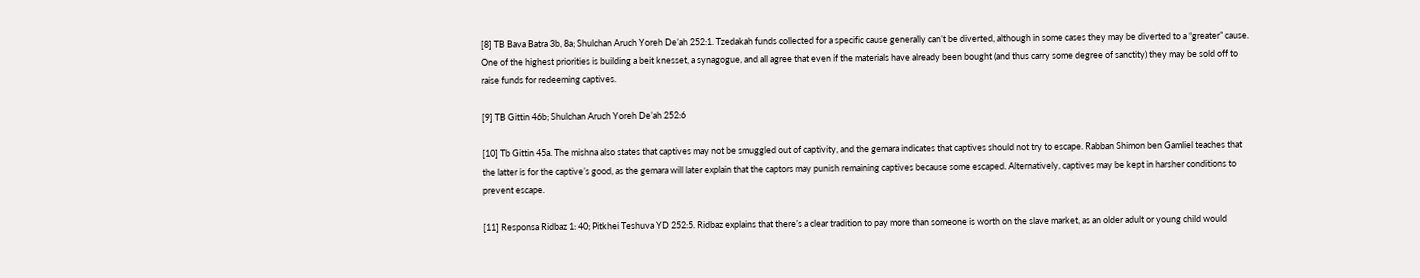[8] TB Bava Batra 3b, 8a; Shulchan Aruch Yoreh De’ah 252:1. Tzedakah funds collected for a specific cause generally can’t be diverted, although in some cases they may be diverted to a “greater” cause. One of the highest priorities is building a beit knesset, a synagogue, and all agree that even if the materials have already been bought (and thus carry some degree of sanctity) they may be sold off to raise funds for redeeming captives.

[9] TB Gittin 46b; Shulchan Aruch Yoreh De’ah 252:6

[10] Tb Gittin 45a. The mishna also states that captives may not be smuggled out of captivity, and the gemara indicates that captives should not try to escape. Rabban Shimon ben Gamliel teaches that the latter is for the captive’s good, as the gemara will later explain that the captors may punish remaining captives because some escaped. Alternatively, captives may be kept in harsher conditions to prevent escape.

[11] Responsa Ridbaz 1: 40; Pitkhei Teshuva YD 252:5. Ridbaz explains that there’s a clear tradition to pay more than someone is worth on the slave market, as an older adult or young child would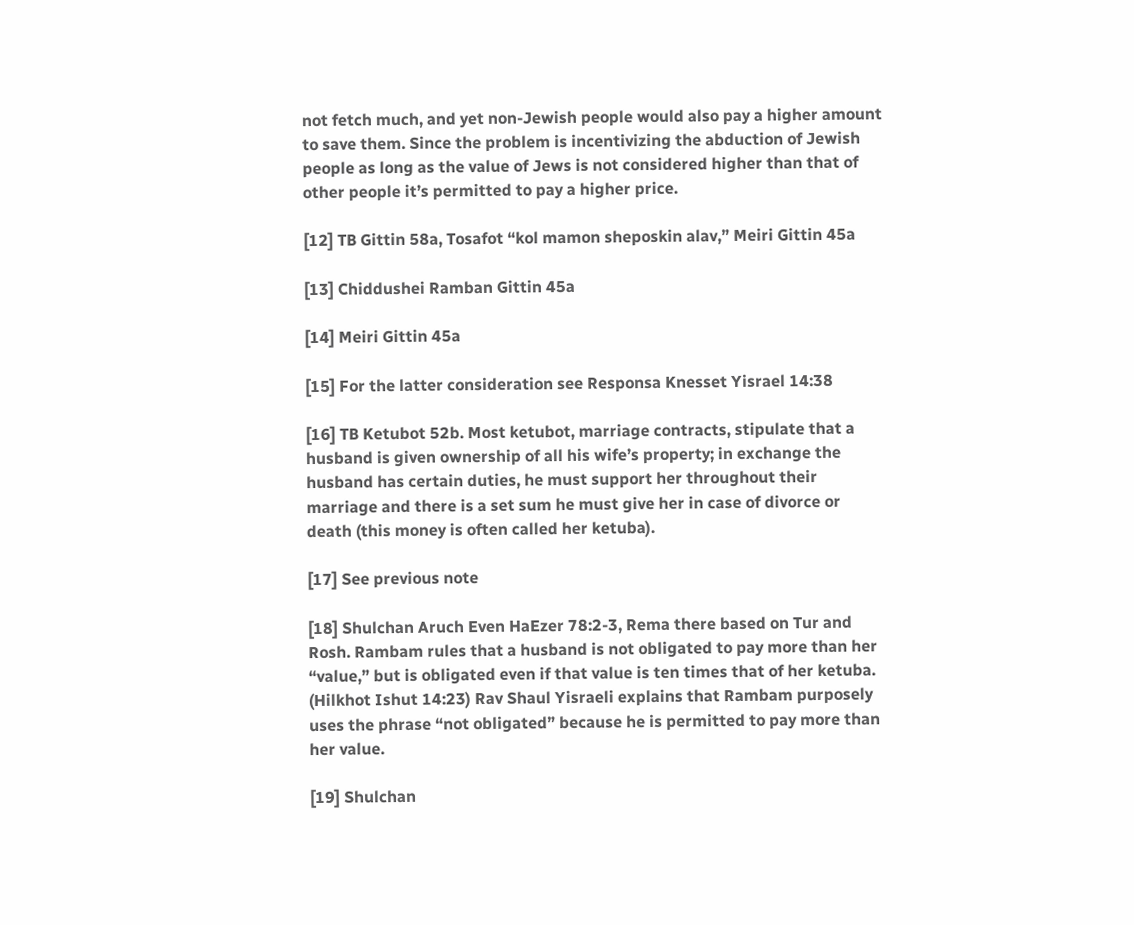not fetch much, and yet non-Jewish people would also pay a higher amount to save them. Since the problem is incentivizing the abduction of Jewish people as long as the value of Jews is not considered higher than that of other people it’s permitted to pay a higher price.

[12] TB Gittin 58a, Tosafot “kol mamon sheposkin alav,” Meiri Gittin 45a

[13] Chiddushei Ramban Gittin 45a

[14] Meiri Gittin 45a

[15] For the latter consideration see Responsa Knesset Yisrael 14:38

[16] TB Ketubot 52b. Most ketubot, marriage contracts, stipulate that a husband is given ownership of all his wife’s property; in exchange the husband has certain duties, he must support her throughout their marriage and there is a set sum he must give her in case of divorce or death (this money is often called her ketuba).

[17] See previous note

[18] Shulchan Aruch Even HaEzer 78:2-3, Rema there based on Tur and Rosh. Rambam rules that a husband is not obligated to pay more than her “value,” but is obligated even if that value is ten times that of her ketuba. (Hilkhot Ishut 14:23) Rav Shaul Yisraeli explains that Rambam purposely uses the phrase “not obligated” because he is permitted to pay more than her value.

[19] Shulchan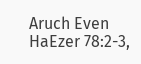Aruch Even HaEzer 78:2-3,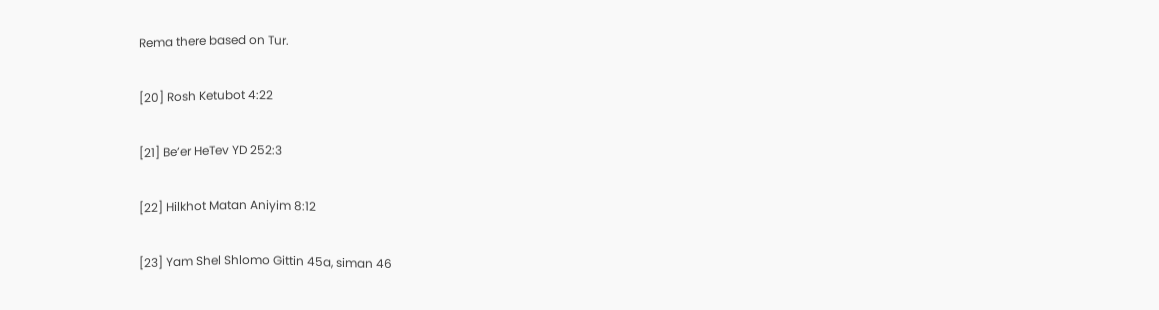Rema there based on Tur.

[20] Rosh Ketubot 4:22

[21] Be’er HeTev YD 252:3

[22] Hilkhot Matan Aniyim 8:12

[23] Yam Shel Shlomo Gittin 45a, siman 46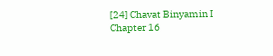[24] Chavat Binyamin I Chapter 16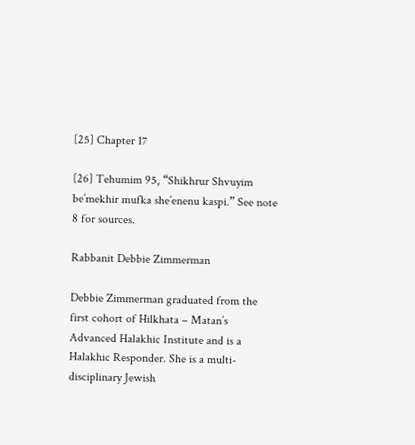[25] Chapter 17

[26] Tehumim 95, “Shikhrur Shvuyim be’mekhir mufka she’enenu kaspi.” See note 8 for sources.

Rabbanit Debbie Zimmerman

Debbie Zimmerman graduated from the first cohort of Hilkhata – Matan’s Advanced Halakhic Institute and is a Halakhic Responder. She is a multi-disciplinary Jewish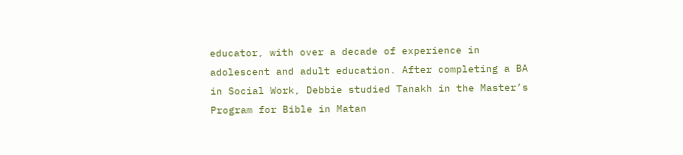educator, with over a decade of experience in adolescent and adult education. After completing a BA in Social Work, Debbie studied Tanakh in the Master’s Program for Bible in Matan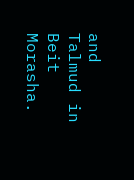and Talmud in Beit Morasha.